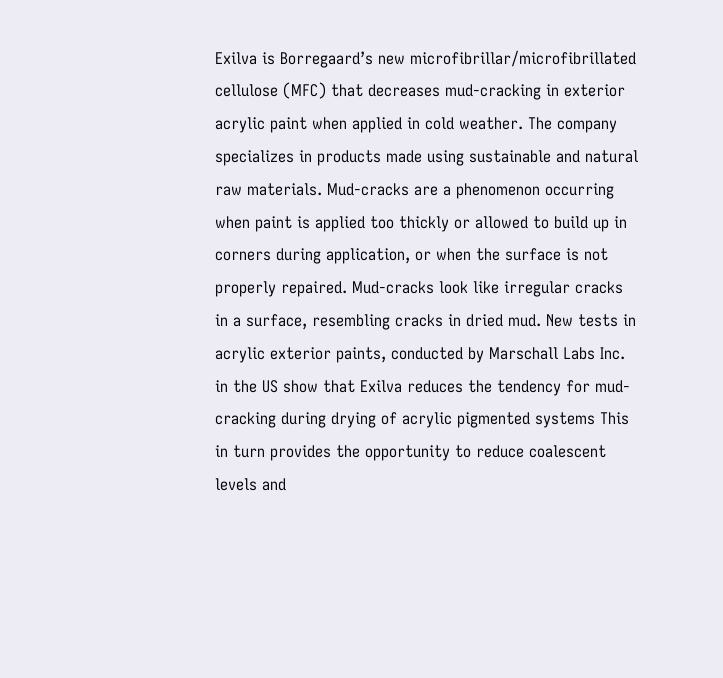Exilva is Borregaard’s new microfibrillar/microfibrillated cellulose (MFC) that decreases mud-cracking in exterior acrylic paint when applied in cold weather. The company specializes in products made using sustainable and natural raw materials. Mud-cracks are a phenomenon occurring when paint is applied too thickly or allowed to build up in corners during application, or when the surface is not properly repaired. Mud-cracks look like irregular cracks in a surface, resembling cracks in dried mud. New tests in acrylic exterior paints, conducted by Marschall Labs Inc. in the US show that Exilva reduces the tendency for mud-cracking during drying of acrylic pigmented systems This in turn provides the opportunity to reduce coalescent levels and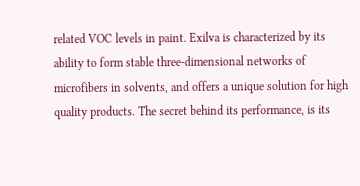related VOC levels in paint. Exilva is characterized by its ability to form stable three-dimensional networks of microfibers in solvents, and offers a unique solution for high quality products. The secret behind its performance, is its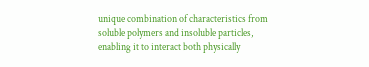unique combination of characteristics from soluble polymers and insoluble particles, enabling it to interact both physically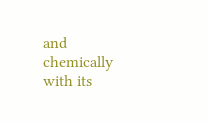and chemically with its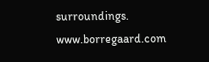surroundings. www.borregaard.com